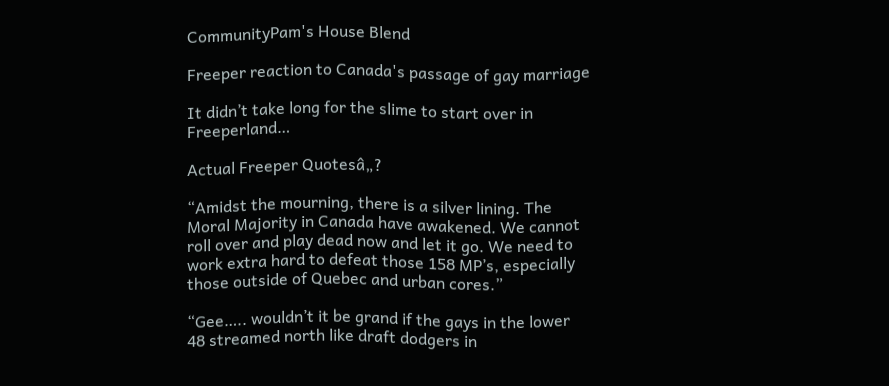CommunityPam's House Blend

Freeper reaction to Canada's passage of gay marriage

It didn’t take long for the slime to start over in Freeperland…

Actual Freeper Quotesâ„?

“Amidst the mourning, there is a silver lining. The Moral Majority in Canada have awakened. We cannot roll over and play dead now and let it go. We need to work extra hard to defeat those 158 MP’s, especially those outside of Quebec and urban cores.”

“Gee….. wouldn’t it be grand if the gays in the lower 48 streamed north like draft dodgers in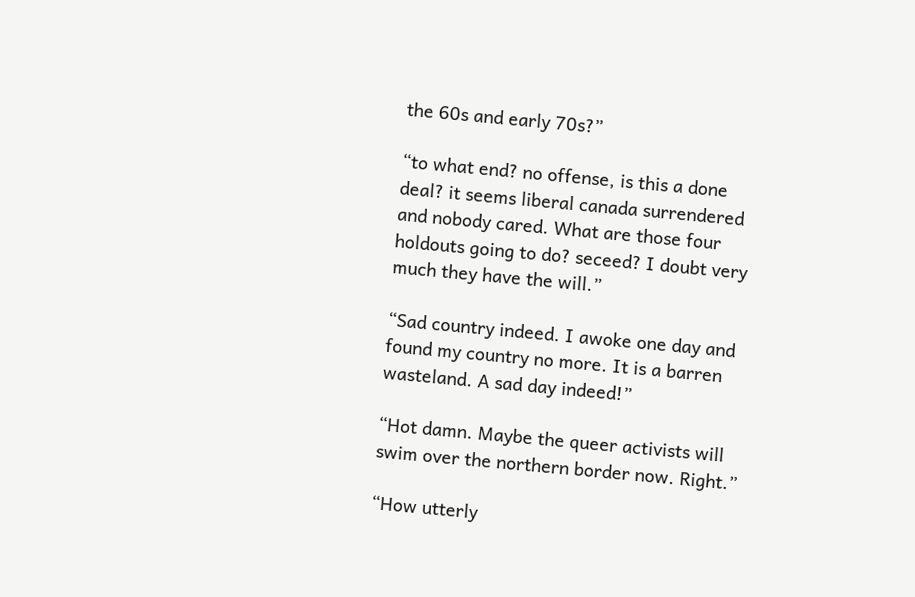the 60s and early 70s?”

“to what end? no offense, is this a done deal? it seems liberal canada surrendered and nobody cared. What are those four holdouts going to do? seceed? I doubt very much they have the will.”

“Sad country indeed. I awoke one day and found my country no more. It is a barren wasteland. A sad day indeed!”

“Hot damn. Maybe the queer activists will swim over the northern border now. Right.”

“How utterly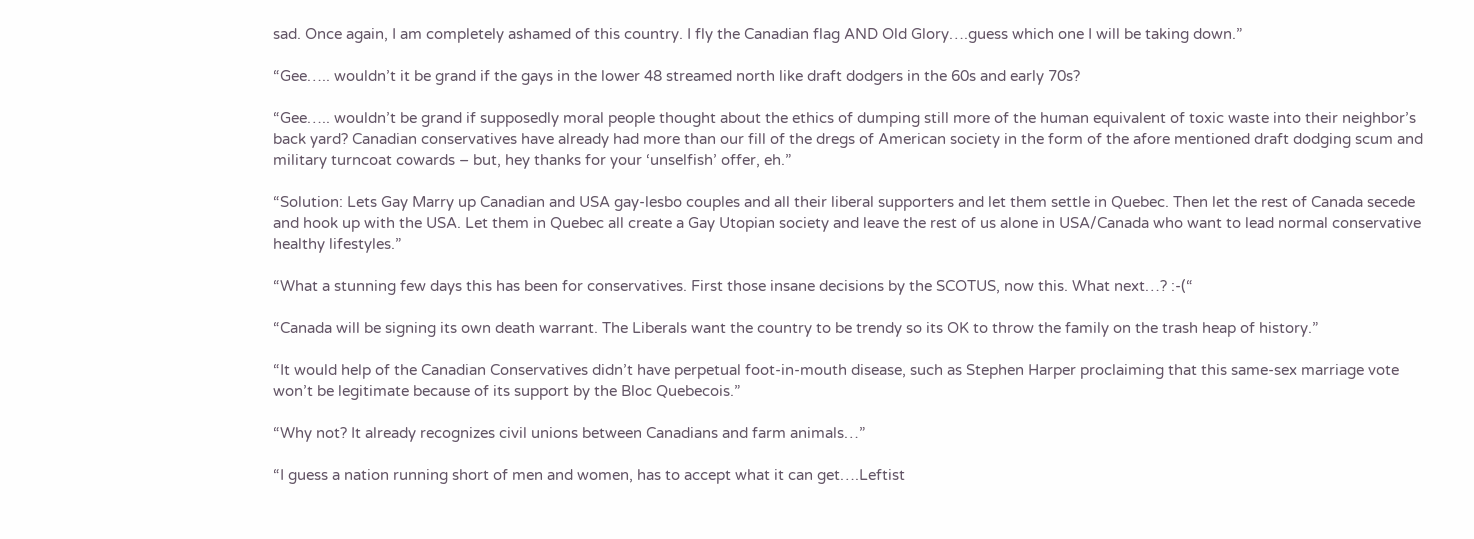sad. Once again, I am completely ashamed of this country. I fly the Canadian flag AND Old Glory….guess which one I will be taking down.”

“Gee….. wouldn’t it be grand if the gays in the lower 48 streamed north like draft dodgers in the 60s and early 70s?

“Gee….. wouldn’t be grand if supposedly moral people thought about the ethics of dumping still more of the human equivalent of toxic waste into their neighbor’s back yard? Canadian conservatives have already had more than our fill of the dregs of American society in the form of the afore mentioned draft dodging scum and military turncoat cowards – but, hey thanks for your ‘unselfish’ offer, eh.”

“Solution: Lets Gay Marry up Canadian and USA gay-lesbo couples and all their liberal supporters and let them settle in Quebec. Then let the rest of Canada secede and hook up with the USA. Let them in Quebec all create a Gay Utopian society and leave the rest of us alone in USA/Canada who want to lead normal conservative healthy lifestyles.”

“What a stunning few days this has been for conservatives. First those insane decisions by the SCOTUS, now this. What next…? :-(“

“Canada will be signing its own death warrant. The Liberals want the country to be trendy so its OK to throw the family on the trash heap of history.”

“It would help of the Canadian Conservatives didn’t have perpetual foot-in-mouth disease, such as Stephen Harper proclaiming that this same-sex marriage vote won’t be legitimate because of its support by the Bloc Quebecois.”

“Why not? It already recognizes civil unions between Canadians and farm animals…”

“I guess a nation running short of men and women, has to accept what it can get….Leftist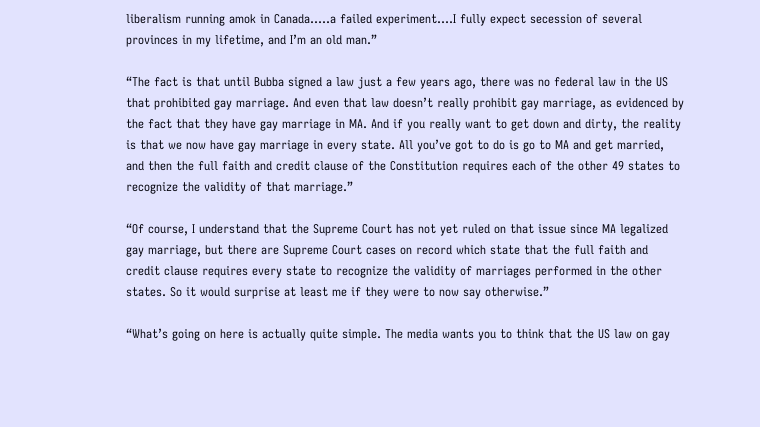liberalism running amok in Canada…..a failed experiment….I fully expect secession of several provinces in my lifetime, and I’m an old man.”

“The fact is that until Bubba signed a law just a few years ago, there was no federal law in the US that prohibited gay marriage. And even that law doesn’t really prohibit gay marriage, as evidenced by the fact that they have gay marriage in MA. And if you really want to get down and dirty, the reality is that we now have gay marriage in every state. All you’ve got to do is go to MA and get married, and then the full faith and credit clause of the Constitution requires each of the other 49 states to recognize the validity of that marriage.”

“Of course, I understand that the Supreme Court has not yet ruled on that issue since MA legalized gay marriage, but there are Supreme Court cases on record which state that the full faith and credit clause requires every state to recognize the validity of marriages performed in the other states. So it would surprise at least me if they were to now say otherwise.”

“What’s going on here is actually quite simple. The media wants you to think that the US law on gay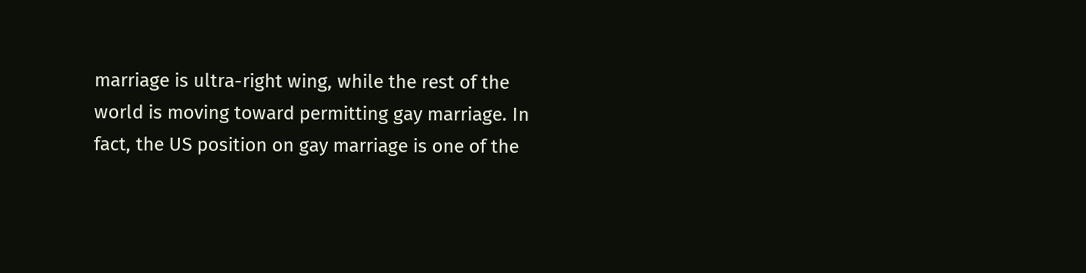marriage is ultra-right wing, while the rest of the world is moving toward permitting gay marriage. In fact, the US position on gay marriage is one of the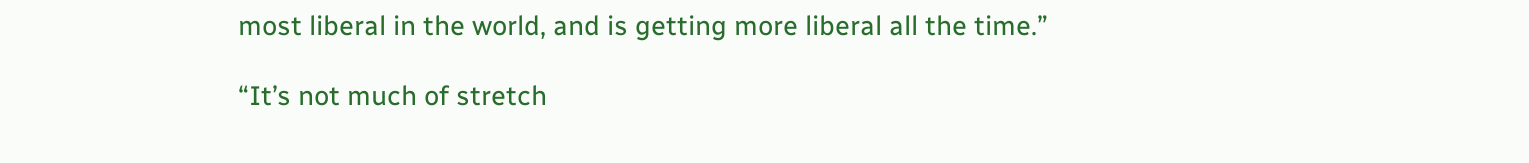most liberal in the world, and is getting more liberal all the time.”

“It’s not much of stretch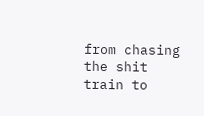from chasing the shit train to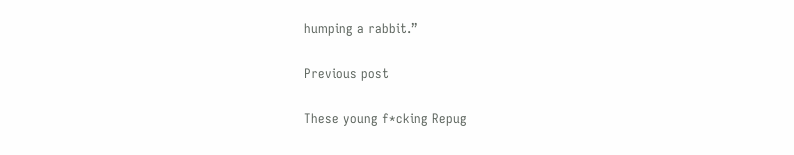humping a rabbit.”

Previous post

These young f*cking Repug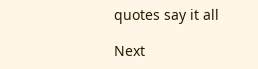quotes say it all

Next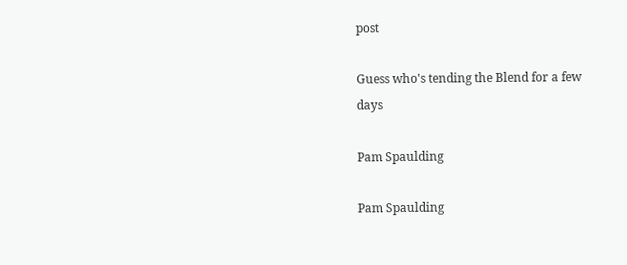post

Guess who's tending the Blend for a few days

Pam Spaulding

Pam Spaulding